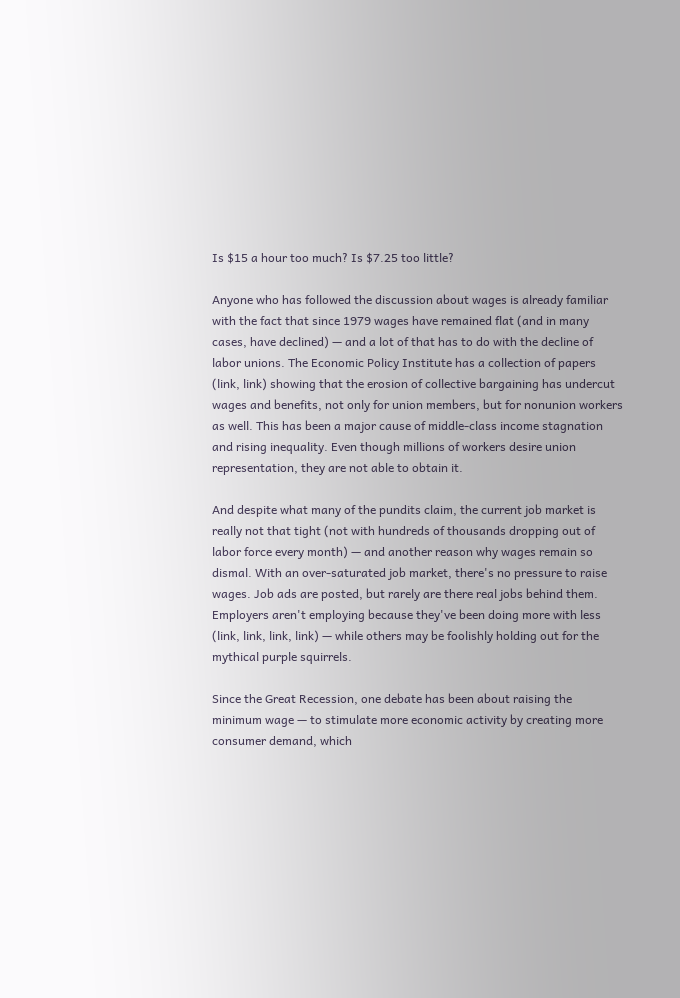Is $15 a hour too much? Is $7.25 too little?

Anyone who has followed the discussion about wages is already familiar with the fact that since 1979 wages have remained flat (and in many cases, have declined) — and a lot of that has to do with the decline of labor unions. The Economic Policy Institute has a collection of papers (link, link) showing that the erosion of collective bargaining has undercut wages and benefits, not only for union members, but for nonunion workers as well. This has been a major cause of middle-class income stagnation and rising inequality. Even though millions of workers desire union representation, they are not able to obtain it.

And despite what many of the pundits claim, the current job market is really not that tight (not with hundreds of thousands dropping out of labor force every month) — and another reason why wages remain so dismal. With an over-saturated job market, there's no pressure to raise wages. Job ads are posted, but rarely are there real jobs behind them. Employers aren't employing because they've been doing more with less (link, link, link, link) — while others may be foolishly holding out for the mythical purple squirrels.

Since the Great Recession, one debate has been about raising the minimum wage — to stimulate more economic activity by creating more consumer demand, which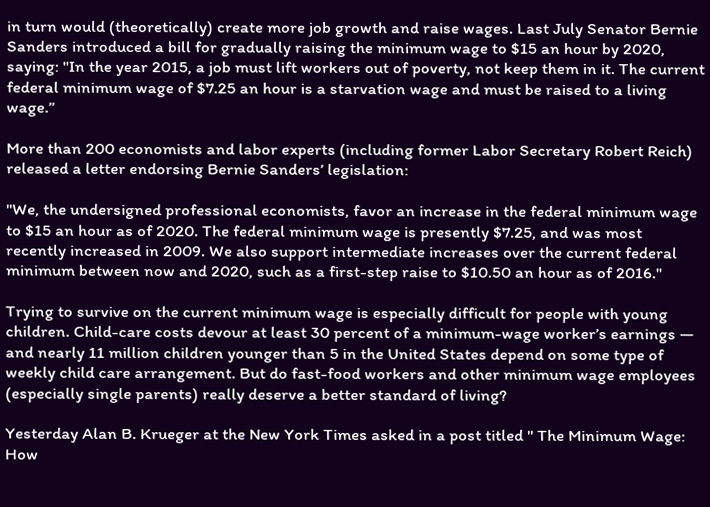in turn would (theoretically) create more job growth and raise wages. Last July Senator Bernie Sanders introduced a bill for gradually raising the minimum wage to $15 an hour by 2020, saying: "In the year 2015, a job must lift workers out of poverty, not keep them in it. The current federal minimum wage of $7.25 an hour is a starvation wage and must be raised to a living wage.”

More than 200 economists and labor experts (including former Labor Secretary Robert Reich) released a letter endorsing Bernie Sanders’ legislation:

"We, the undersigned professional economists, favor an increase in the federal minimum wage to $15 an hour as of 2020. The federal minimum wage is presently $7.25, and was most recently increased in 2009. We also support intermediate increases over the current federal minimum between now and 2020, such as a first-step raise to $10.50 an hour as of 2016."

Trying to survive on the current minimum wage is especially difficult for people with young children. Child-care costs devour at least 30 percent of a minimum-wage worker’s earnings — and nearly 11 million children younger than 5 in the United States depend on some type of weekly child care arrangement. But do fast-food workers and other minimum wage employees (especially single parents) really deserve a better standard of living?

Yesterday Alan B. Krueger at the New York Times asked in a post titled " The Minimum Wage: How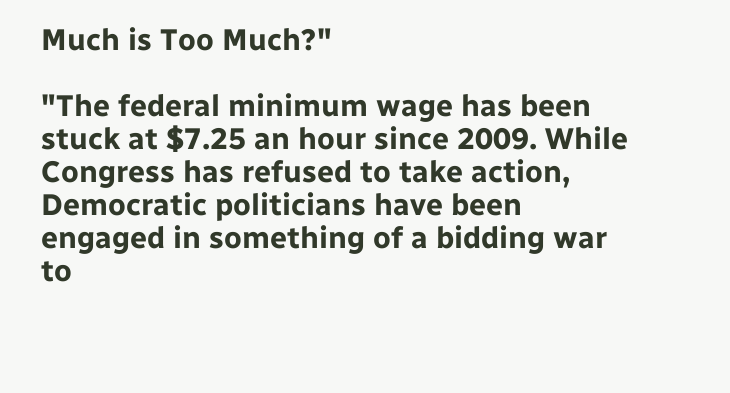Much is Too Much?"

"The federal minimum wage has been stuck at $7.25 an hour since 2009. While Congress has refused to take action, Democratic politicians have been engaged in something of a bidding war to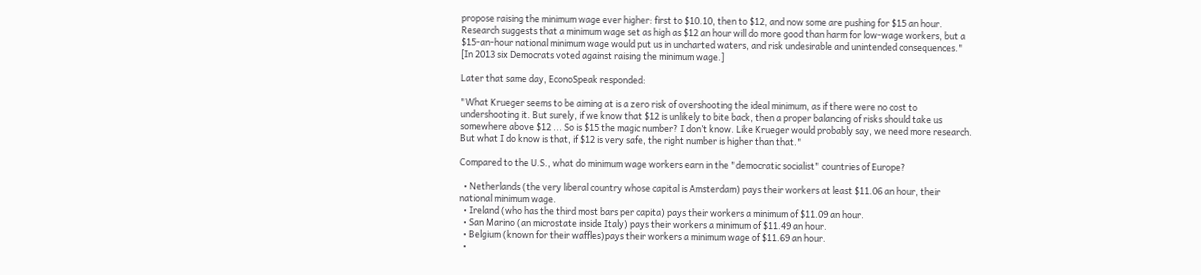propose raising the minimum wage ever higher: first to $10.10, then to $12, and now some are pushing for $15 an hour. Research suggests that a minimum wage set as high as $12 an hour will do more good than harm for low-wage workers, but a $15-an-hour national minimum wage would put us in uncharted waters, and risk undesirable and unintended consequences." [In 2013 six Democrats voted against raising the minimum wage.]

Later that same day, EconoSpeak responded:

"What Krueger seems to be aiming at is a zero risk of overshooting the ideal minimum, as if there were no cost to undershooting it. But surely, if we know that $12 is unlikely to bite back, then a proper balancing of risks should take us somewhere above $12 ... So is $15 the magic number? I don’t know. Like Krueger would probably say, we need more research. But what I do know is that, if $12 is very safe, the right number is higher than that."

Compared to the U.S., what do minimum wage workers earn in the "democratic socialist" countries of Europe?

  • Netherlands (the very liberal country whose capital is Amsterdam) pays their workers at least $11.06 an hour, their national minimum wage.
  • Ireland (who has the third most bars per capita) pays their workers a minimum of $11.09 an hour.
  • San Marino (an microstate inside Italy) pays their workers a minimum of $11.49 an hour.
  • Belgium (known for their waffles)pays their workers a minimum wage of $11.69 an hour.
  •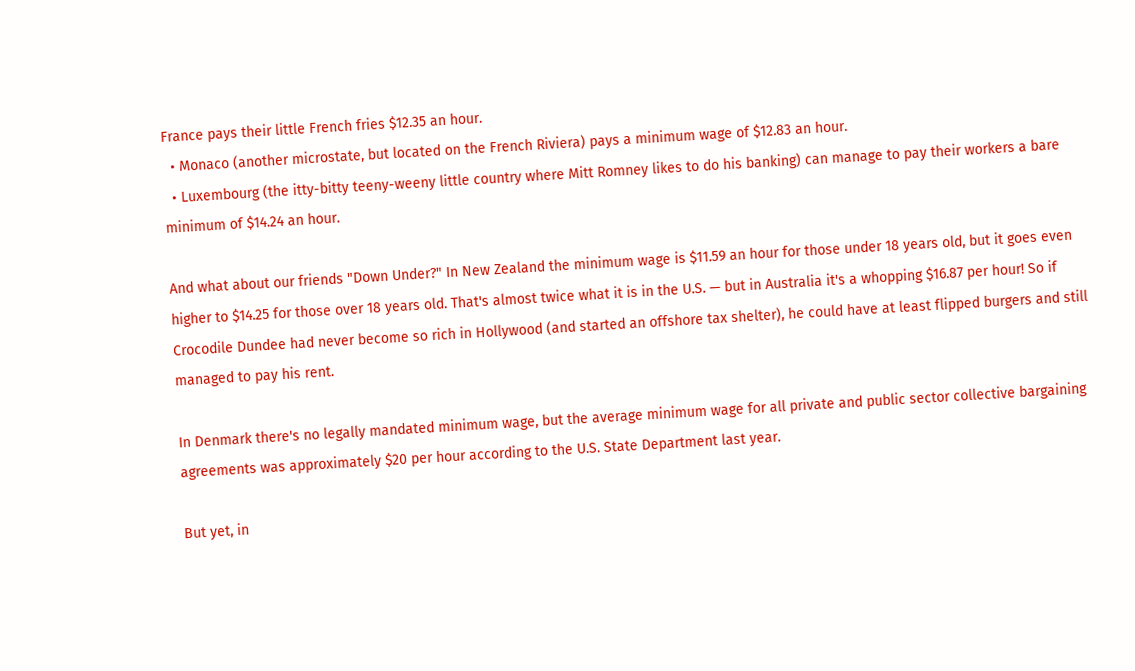France pays their little French fries $12.35 an hour.
  • Monaco (another microstate, but located on the French Riviera) pays a minimum wage of $12.83 an hour.
  • Luxembourg (the itty-bitty teeny-weeny little country where Mitt Romney likes to do his banking) can manage to pay their workers a bare minimum of $14.24 an hour.

And what about our friends "Down Under?" In New Zealand the minimum wage is $11.59 an hour for those under 18 years old, but it goes even higher to $14.25 for those over 18 years old. That's almost twice what it is in the U.S. — but in Australia it's a whopping $16.87 per hour! So if Crocodile Dundee had never become so rich in Hollywood (and started an offshore tax shelter), he could have at least flipped burgers and still managed to pay his rent.

In Denmark there's no legally mandated minimum wage, but the average minimum wage for all private and public sector collective bargaining agreements was approximately $20 per hour according to the U.S. State Department last year.

But yet, in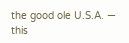the good ole U.S.A. — this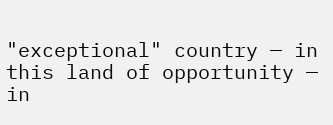"exceptional" country — in this land of opportunity — in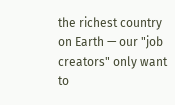the richest country on Earth — our "job creators" only want to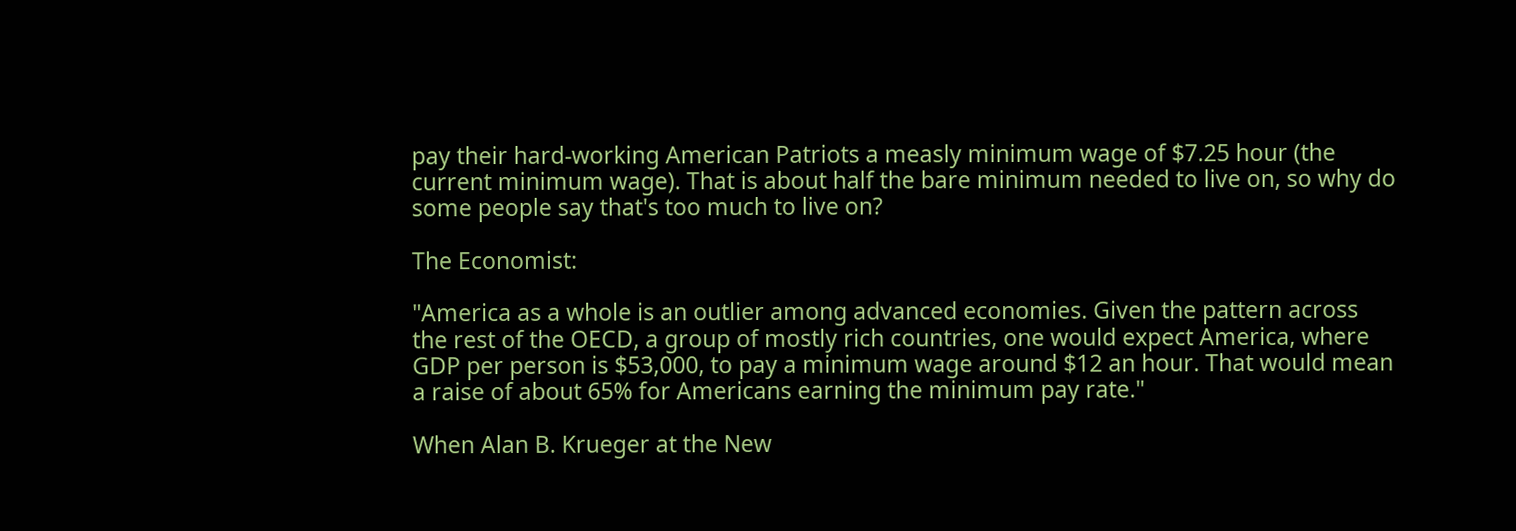pay their hard-working American Patriots a measly minimum wage of $7.25 hour (the current minimum wage). That is about half the bare minimum needed to live on, so why do some people say that's too much to live on?

The Economist:

"America as a whole is an outlier among advanced economies. Given the pattern across the rest of the OECD, a group of mostly rich countries, one would expect America, where GDP per person is $53,000, to pay a minimum wage around $12 an hour. That would mean a raise of about 65% for Americans earning the minimum pay rate."

When Alan B. Krueger at the New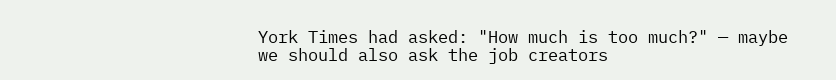York Times had asked: "How much is too much?" — maybe we should also ask the job creators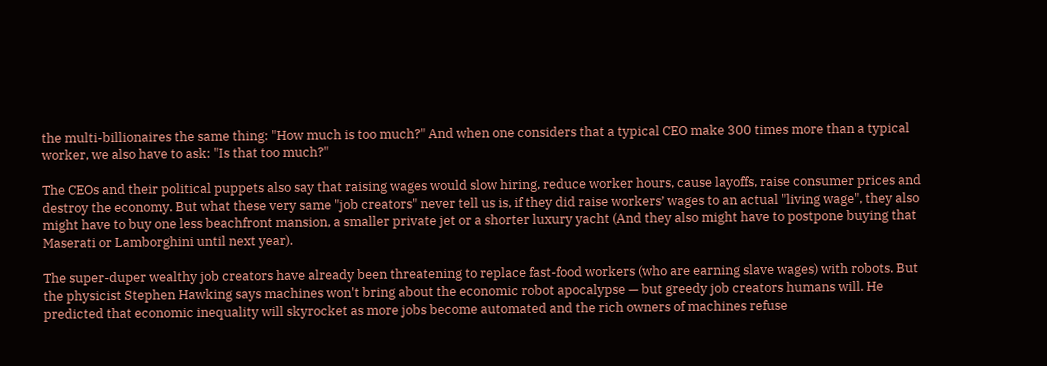the multi-billionaires the same thing: "How much is too much?" And when one considers that a typical CEO make 300 times more than a typical worker, we also have to ask: "Is that too much?"

The CEOs and their political puppets also say that raising wages would slow hiring, reduce worker hours, cause layoffs, raise consumer prices and destroy the economy. But what these very same "job creators" never tell us is, if they did raise workers’ wages to an actual "living wage", they also might have to buy one less beachfront mansion, a smaller private jet or a shorter luxury yacht (And they also might have to postpone buying that Maserati or Lamborghini until next year).

The super-duper wealthy job creators have already been threatening to replace fast-food workers (who are earning slave wages) with robots. But the physicist Stephen Hawking says machines won't bring about the economic robot apocalypse — but greedy job creators humans will. He predicted that economic inequality will skyrocket as more jobs become automated and the rich owners of machines refuse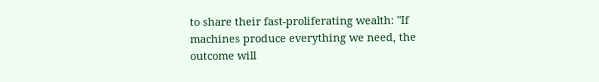to share their fast-proliferating wealth: "If machines produce everything we need, the outcome will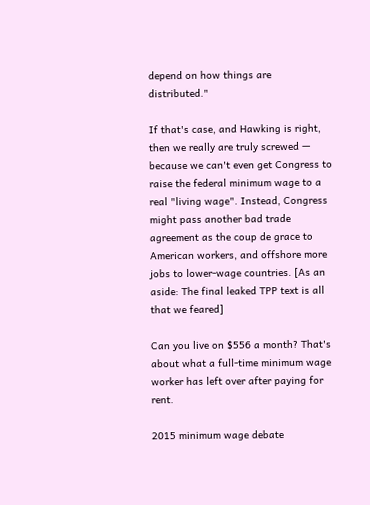depend on how things are distributed."

If that's case, and Hawking is right, then we really are truly screwed — because we can't even get Congress to raise the federal minimum wage to a real "living wage". Instead, Congress might pass another bad trade agreement as the coup de grace to American workers, and offshore more jobs to lower-wage countries. [As an aside: The final leaked TPP text is all that we feared]

Can you live on $556 a month? That's about what a full-time minimum wage worker has left over after paying for rent.

2015 minimum wage debate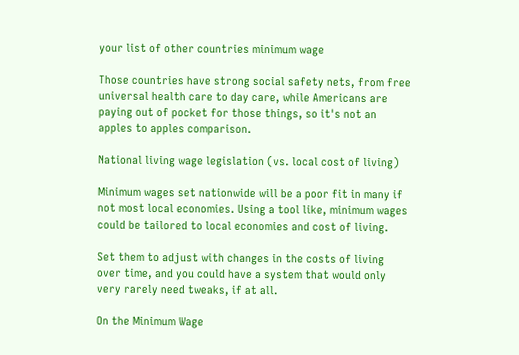your list of other countries minimum wage

Those countries have strong social safety nets, from free universal health care to day care, while Americans are paying out of pocket for those things, so it's not an apples to apples comparison.

National living wage legislation (vs. local cost of living)

Minimum wages set nationwide will be a poor fit in many if not most local economies. Using a tool like, minimum wages could be tailored to local economies and cost of living.

Set them to adjust with changes in the costs of living over time, and you could have a system that would only very rarely need tweaks, if at all.

On the Minimum Wage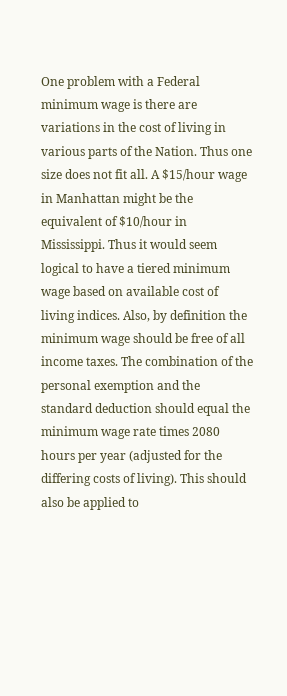One problem with a Federal minimum wage is there are variations in the cost of living in various parts of the Nation. Thus one size does not fit all. A $15/hour wage in Manhattan might be the equivalent of $10/hour in Mississippi. Thus it would seem logical to have a tiered minimum wage based on available cost of living indices. Also, by definition the minimum wage should be free of all income taxes. The combination of the personal exemption and the standard deduction should equal the minimum wage rate times 2080 hours per year (adjusted for the differing costs of living). This should also be applied to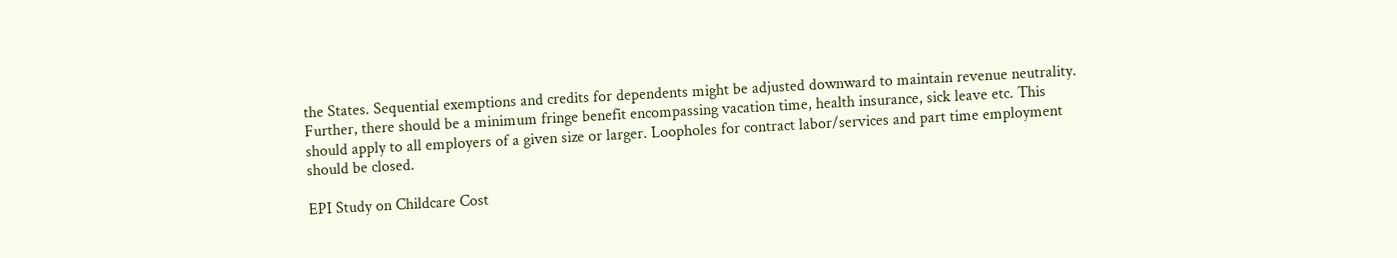the States. Sequential exemptions and credits for dependents might be adjusted downward to maintain revenue neutrality. Further, there should be a minimum fringe benefit encompassing vacation time, health insurance, sick leave etc. This should apply to all employers of a given size or larger. Loopholes for contract labor/services and part time employment should be closed.

EPI Study on Childcare Cost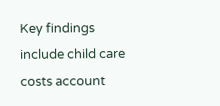Key findings include child care costs account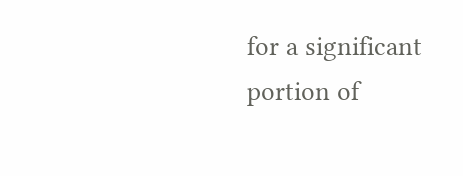for a significant portion of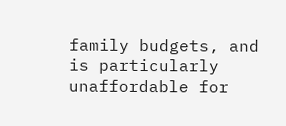family budgets, and is particularly unaffordable for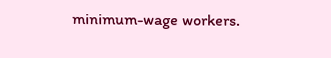minimum-wage workers.